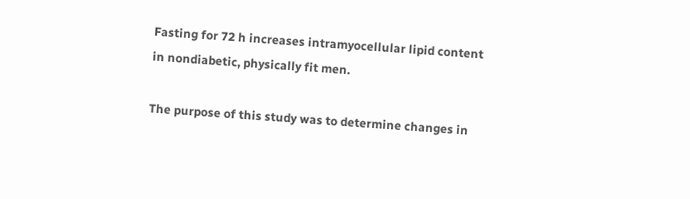Fasting for 72 h increases intramyocellular lipid content in nondiabetic, physically fit men.

The purpose of this study was to determine changes in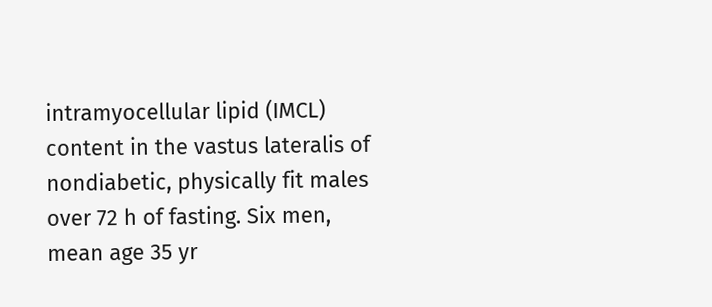intramyocellular lipid (IMCL) content in the vastus lateralis of nondiabetic, physically fit males over 72 h of fasting. Six men, mean age 35 yr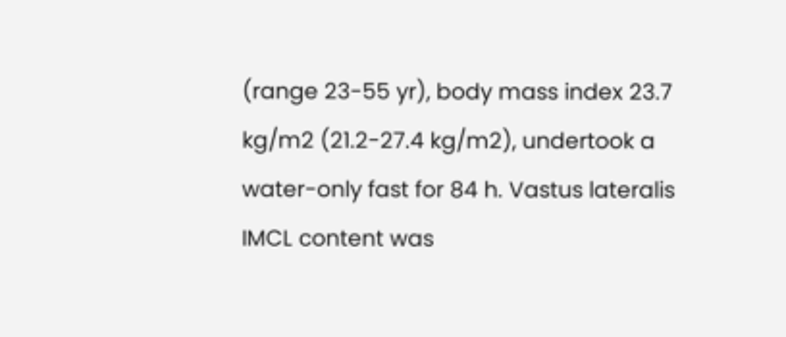(range 23-55 yr), body mass index 23.7 kg/m2 (21.2-27.4 kg/m2), undertook a water-only fast for 84 h. Vastus lateralis IMCL content was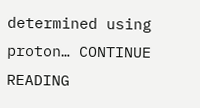determined using proton… CONTINUE READING